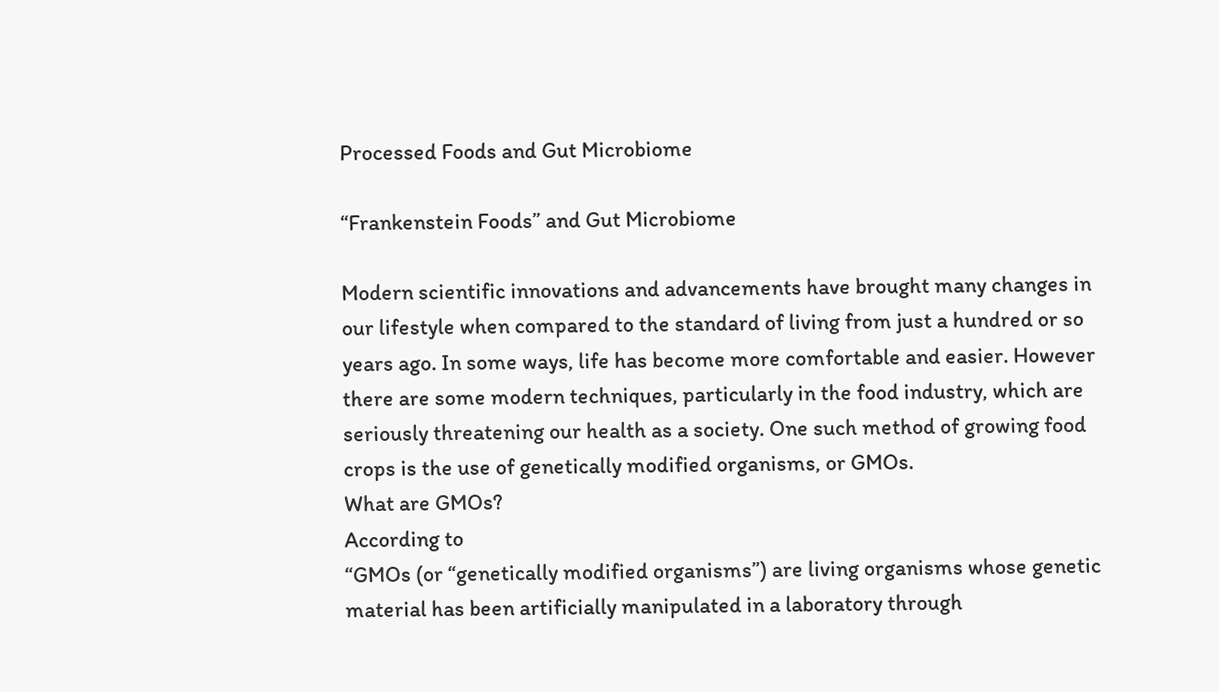Processed Foods and Gut Microbiome

“Frankenstein Foods” and Gut Microbiome

Modern scientific innovations and advancements have brought many changes in our lifestyle when compared to the standard of living from just a hundred or so years ago. In some ways, life has become more comfortable and easier. However there are some modern techniques, particularly in the food industry, which are seriously threatening our health as a society. One such method of growing food crops is the use of genetically modified organisms, or GMOs.
What are GMOs?
According to
“GMOs (or “genetically modified organisms”) are living organisms whose genetic material has been artificially manipulated in a laboratory through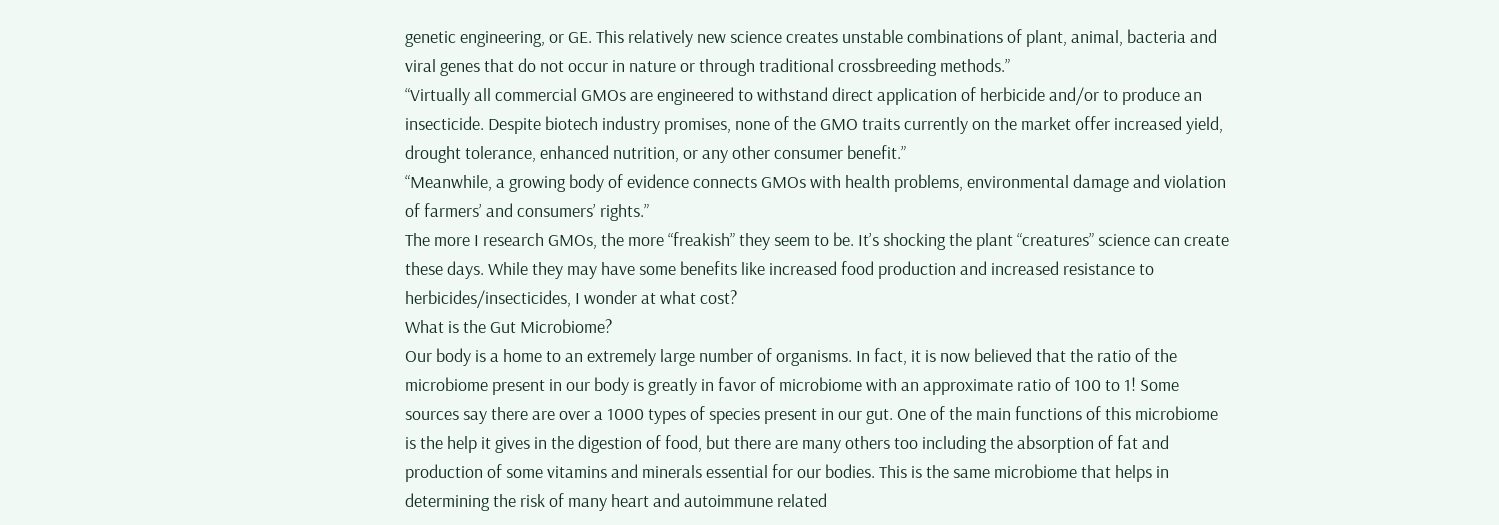genetic engineering, or GE. This relatively new science creates unstable combinations of plant, animal, bacteria and viral genes that do not occur in nature or through traditional crossbreeding methods.”
“Virtually all commercial GMOs are engineered to withstand direct application of herbicide and/or to produce an insecticide. Despite biotech industry promises, none of the GMO traits currently on the market offer increased yield, drought tolerance, enhanced nutrition, or any other consumer benefit.”
“Meanwhile, a growing body of evidence connects GMOs with health problems, environmental damage and violation of farmers’ and consumers’ rights.”
The more I research GMOs, the more “freakish” they seem to be. It’s shocking the plant “creatures” science can create these days. While they may have some benefits like increased food production and increased resistance to herbicides/insecticides, I wonder at what cost?
What is the Gut Microbiome?
Our body is a home to an extremely large number of organisms. In fact, it is now believed that the ratio of the microbiome present in our body is greatly in favor of microbiome with an approximate ratio of 100 to 1! Some sources say there are over a 1000 types of species present in our gut. One of the main functions of this microbiome is the help it gives in the digestion of food, but there are many others too including the absorption of fat and production of some vitamins and minerals essential for our bodies. This is the same microbiome that helps in determining the risk of many heart and autoimmune related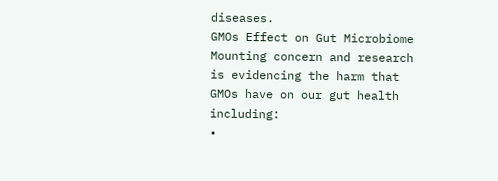diseases.
GMOs Effect on Gut Microbiome
Mounting concern and research is evidencing the harm that GMOs have on our gut health including:
•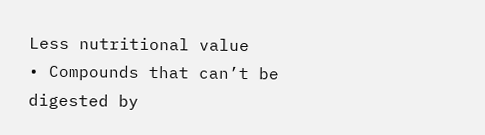Less nutritional value
• Compounds that can’t be digested by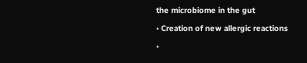the microbiome in the gut
• Creation of new allergic reactions
•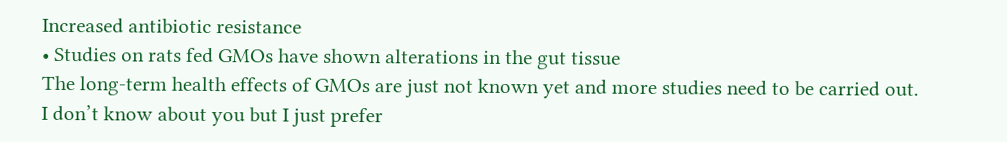Increased antibiotic resistance
• Studies on rats fed GMOs have shown alterations in the gut tissue
The long-term health effects of GMOs are just not known yet and more studies need to be carried out. I don’t know about you but I just prefer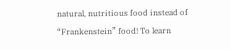natural, nutritious food instead of “Frankenstein” food! To learn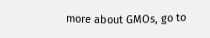more about GMOs, go to